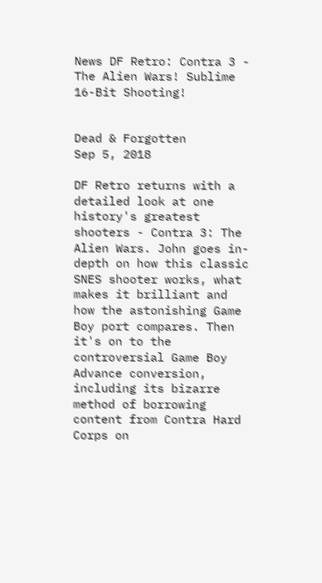News DF Retro: Contra 3 - The Alien Wars! Sublime 16-Bit Shooting!


Dead & Forgotten
Sep 5, 2018

DF Retro returns with a detailed look at one history's greatest shooters - Contra 3: The Alien Wars. John goes in-depth on how this classic SNES shooter works, what makes it brilliant and how the astonishing Game Boy port compares. Then it's on to the controversial Game Boy Advance conversion, including its bizarre method of borrowing content from Contra Hard Corps on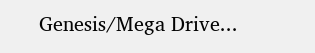Genesis/Mega Drive...